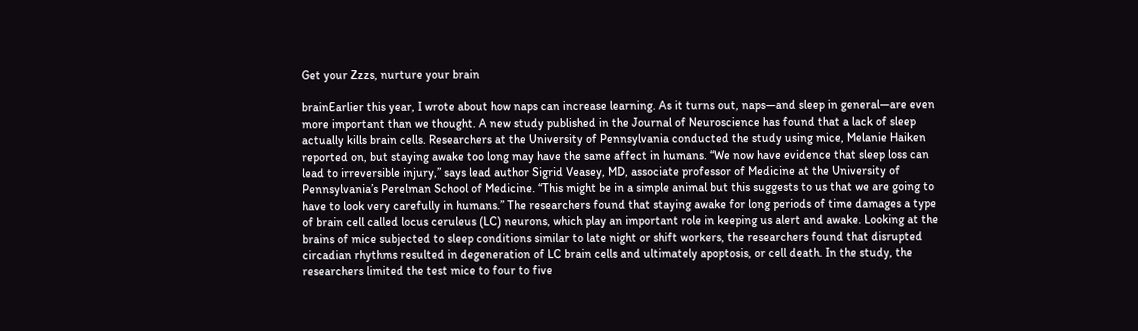Get your Zzzs, nurture your brain

brainEarlier this year, I wrote about how naps can increase learning. As it turns out, naps—and sleep in general—are even more important than we thought. A new study published in the Journal of Neuroscience has found that a lack of sleep actually kills brain cells. Researchers at the University of Pennsylvania conducted the study using mice, Melanie Haiken reported on, but staying awake too long may have the same affect in humans. “We now have evidence that sleep loss can lead to irreversible injury,” says lead author Sigrid Veasey, MD, associate professor of Medicine at the University of Pennsylvania’s Perelman School of Medicine. “This might be in a simple animal but this suggests to us that we are going to have to look very carefully in humans.” The researchers found that staying awake for long periods of time damages a type of brain cell called locus ceruleus (LC) neurons, which play an important role in keeping us alert and awake. Looking at the brains of mice subjected to sleep conditions similar to late night or shift workers, the researchers found that disrupted circadian rhythms resulted in degeneration of LC brain cells and ultimately apoptosis, or cell death. In the study, the researchers limited the test mice to four to five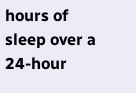hours of sleep over a 24-hour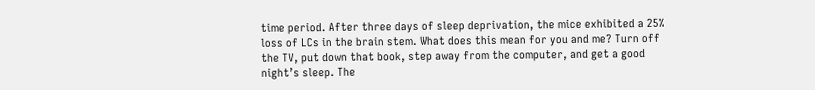time period. After three days of sleep deprivation, the mice exhibited a 25% loss of LCs in the brain stem. What does this mean for you and me? Turn off the TV, put down that book, step away from the computer, and get a good night’s sleep. The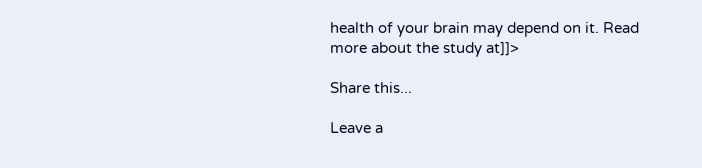health of your brain may depend on it. Read more about the study at]]>

Share this...

Leave a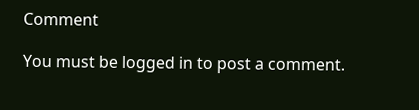Comment

You must be logged in to post a comment.